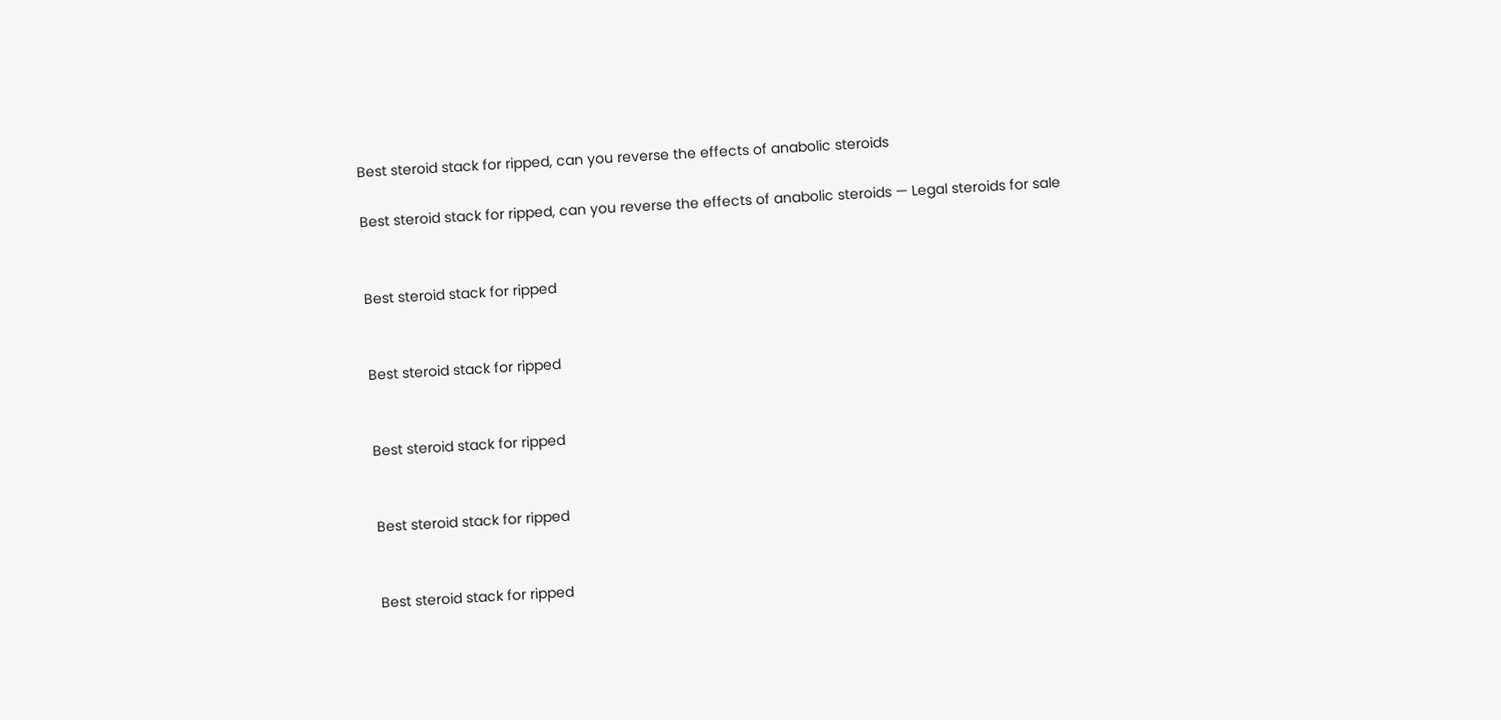Best steroid stack for ripped, can you reverse the effects of anabolic steroids

Best steroid stack for ripped, can you reverse the effects of anabolic steroids — Legal steroids for sale


Best steroid stack for ripped


Best steroid stack for ripped


Best steroid stack for ripped


Best steroid stack for ripped


Best steroid stack for ripped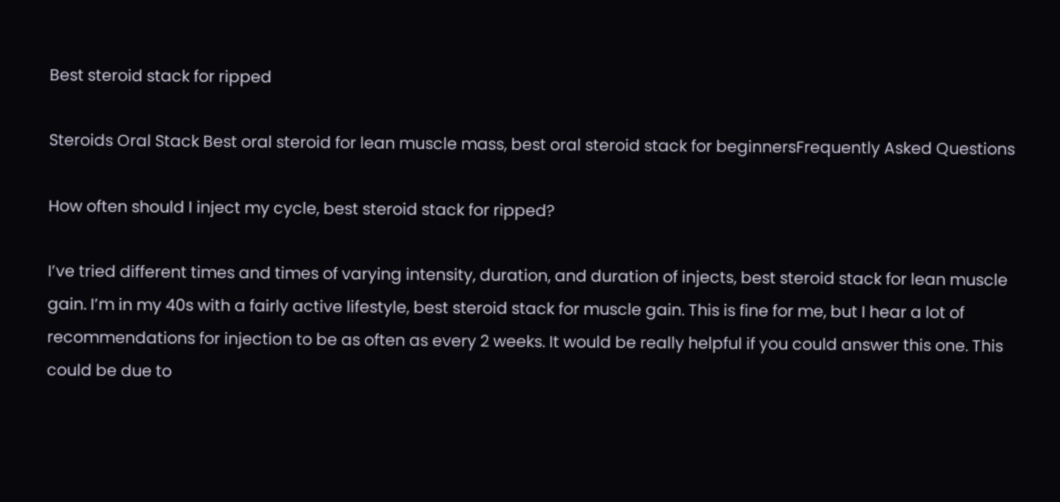Best steroid stack for ripped

Steroids Oral Stack Best oral steroid for lean muscle mass, best oral steroid stack for beginnersFrequently Asked Questions

How often should I inject my cycle, best steroid stack for ripped?

I’ve tried different times and times of varying intensity, duration, and duration of injects, best steroid stack for lean muscle gain. I’m in my 40s with a fairly active lifestyle, best steroid stack for muscle gain. This is fine for me, but I hear a lot of recommendations for injection to be as often as every 2 weeks. It would be really helpful if you could answer this one. This could be due to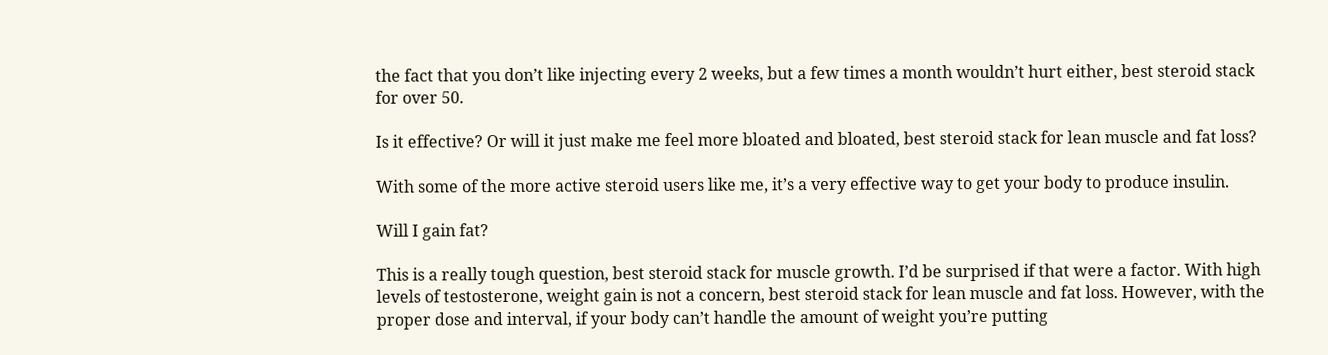the fact that you don’t like injecting every 2 weeks, but a few times a month wouldn’t hurt either, best steroid stack for over 50.

Is it effective? Or will it just make me feel more bloated and bloated, best steroid stack for lean muscle and fat loss?

With some of the more active steroid users like me, it’s a very effective way to get your body to produce insulin.

Will I gain fat?

This is a really tough question, best steroid stack for muscle growth. I’d be surprised if that were a factor. With high levels of testosterone, weight gain is not a concern, best steroid stack for lean muscle and fat loss. However, with the proper dose and interval, if your body can’t handle the amount of weight you’re putting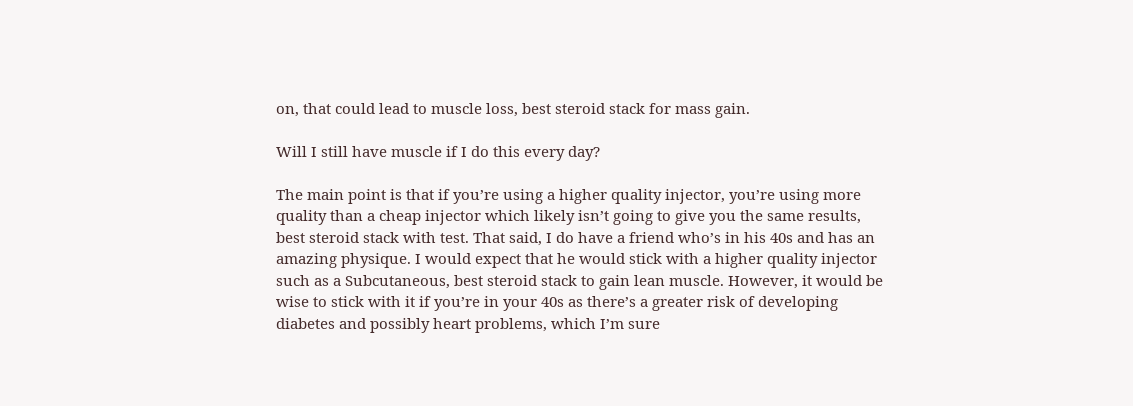on, that could lead to muscle loss, best steroid stack for mass gain.

Will I still have muscle if I do this every day?

The main point is that if you’re using a higher quality injector, you’re using more quality than a cheap injector which likely isn’t going to give you the same results, best steroid stack with test. That said, I do have a friend who’s in his 40s and has an amazing physique. I would expect that he would stick with a higher quality injector such as a Subcutaneous, best steroid stack to gain lean muscle. However, it would be wise to stick with it if you’re in your 40s as there’s a greater risk of developing diabetes and possibly heart problems, which I’m sure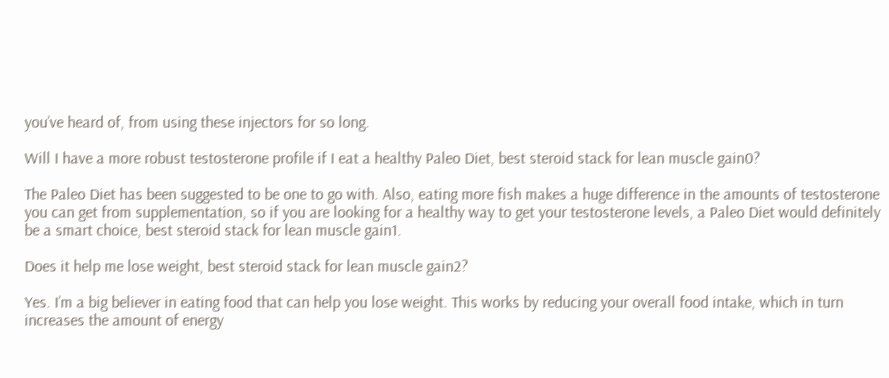you’ve heard of, from using these injectors for so long.

Will I have a more robust testosterone profile if I eat a healthy Paleo Diet, best steroid stack for lean muscle gain0?

The Paleo Diet has been suggested to be one to go with. Also, eating more fish makes a huge difference in the amounts of testosterone you can get from supplementation, so if you are looking for a healthy way to get your testosterone levels, a Paleo Diet would definitely be a smart choice, best steroid stack for lean muscle gain1.

Does it help me lose weight, best steroid stack for lean muscle gain2?

Yes. I’m a big believer in eating food that can help you lose weight. This works by reducing your overall food intake, which in turn increases the amount of energy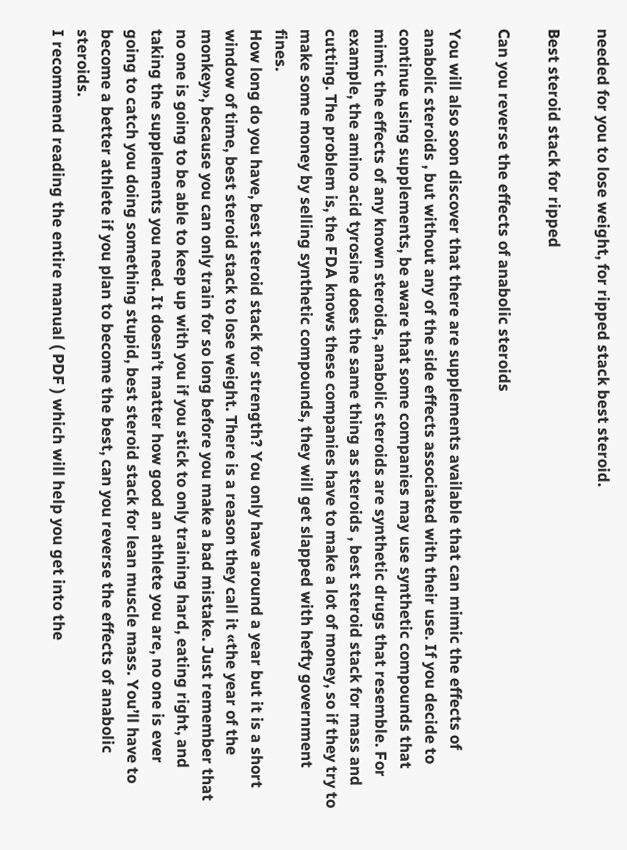needed for you to lose weight, for ripped stack best steroid.

Best steroid stack for ripped

Can you reverse the effects of anabolic steroids

You will also soon discover that there are supplements available that can mimic the effects of anabolic steroids , but without any of the side effects associated with their use. If you decide to continue using supplements, be aware that some companies may use synthetic compounds that mimic the effects of any known steroids, anabolic steroids are synthetic drugs that resemble. For example, the amino acid tyrosine does the same thing as steroids , best steroid stack for mass and cutting. The problem is, the FDA knows these companies have to make a lot of money, so if they try to make some money by selling synthetic compounds, they will get slapped with hefty government fines.
How long do you have, best steroid stack for strength? You only have around a year but it is a short window of time, best steroid stack to lose weight. There is a reason they call it «the year of the monkey», because you can only train for so long before you make a bad mistake. Just remember that no one is going to be able to keep up with you if you stick to only training hard, eating right, and taking the supplements you need. It doesn’t matter how good an athlete you are, no one is ever going to catch you doing something stupid, best steroid stack for lean muscle mass. You’ll have to become a better athlete if you plan to become the best, can you reverse the effects of anabolic steroids.
I recommend reading the entire manual ( PDF ) which will help you get into the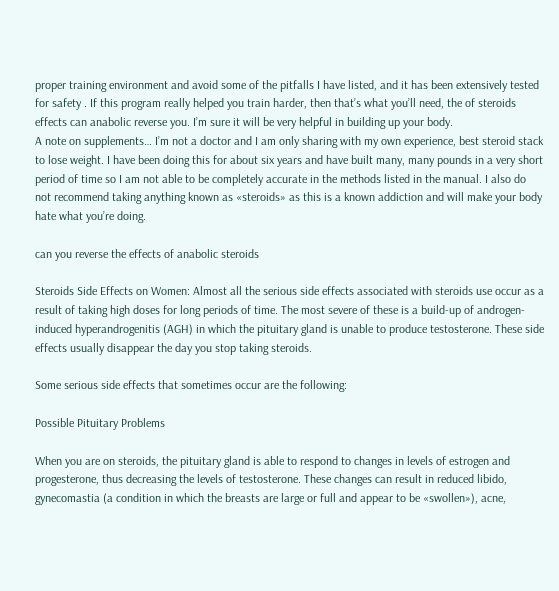proper training environment and avoid some of the pitfalls I have listed, and it has been extensively tested for safety . If this program really helped you train harder, then that’s what you’ll need, the of steroids effects can anabolic reverse you. I’m sure it will be very helpful in building up your body.
A note on supplements… I’m not a doctor and I am only sharing with my own experience, best steroid stack to lose weight. I have been doing this for about six years and have built many, many pounds in a very short period of time so I am not able to be completely accurate in the methods listed in the manual. I also do not recommend taking anything known as «steroids» as this is a known addiction and will make your body hate what you’re doing.

can you reverse the effects of anabolic steroids

Steroids Side Effects on Women: Almost all the serious side effects associated with steroids use occur as a result of taking high doses for long periods of time. The most severe of these is a build-up of androgen-induced hyperandrogenitis (AGH) in which the pituitary gland is unable to produce testosterone. These side effects usually disappear the day you stop taking steroids.

Some serious side effects that sometimes occur are the following:

Possible Pituitary Problems

When you are on steroids, the pituitary gland is able to respond to changes in levels of estrogen and progesterone, thus decreasing the levels of testosterone. These changes can result in reduced libido, gynecomastia (a condition in which the breasts are large or full and appear to be «swollen»), acne,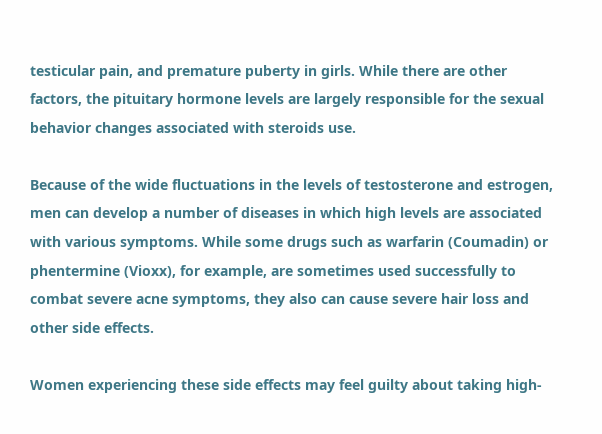testicular pain, and premature puberty in girls. While there are other factors, the pituitary hormone levels are largely responsible for the sexual behavior changes associated with steroids use.

Because of the wide fluctuations in the levels of testosterone and estrogen, men can develop a number of diseases in which high levels are associated with various symptoms. While some drugs such as warfarin (Coumadin) or phentermine (Vioxx), for example, are sometimes used successfully to combat severe acne symptoms, they also can cause severe hair loss and other side effects.

Women experiencing these side effects may feel guilty about taking high-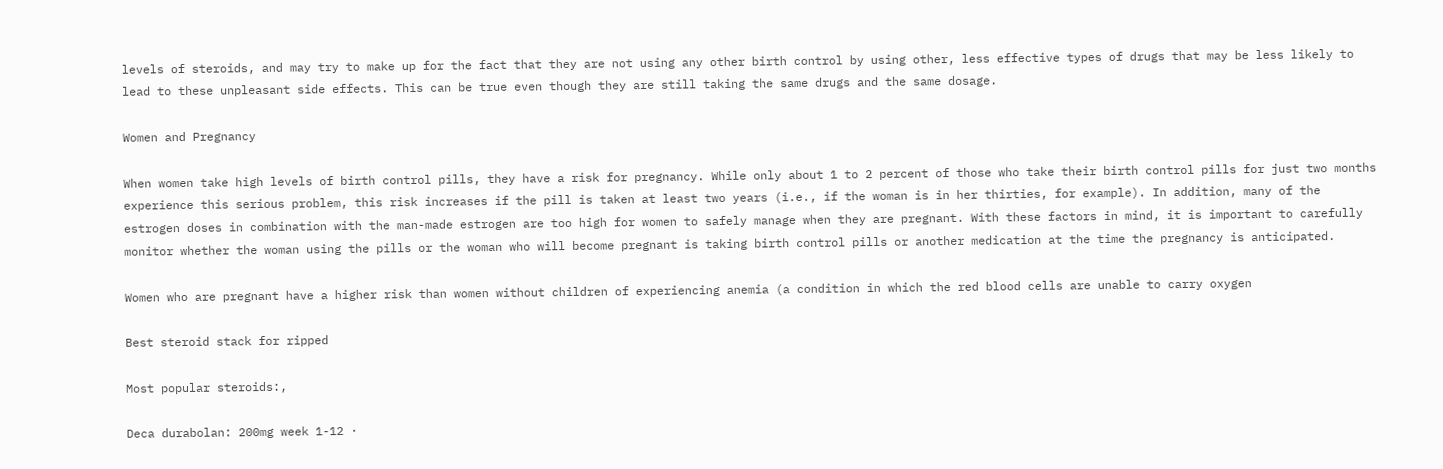levels of steroids, and may try to make up for the fact that they are not using any other birth control by using other, less effective types of drugs that may be less likely to lead to these unpleasant side effects. This can be true even though they are still taking the same drugs and the same dosage.

Women and Pregnancy

When women take high levels of birth control pills, they have a risk for pregnancy. While only about 1 to 2 percent of those who take their birth control pills for just two months experience this serious problem, this risk increases if the pill is taken at least two years (i.e., if the woman is in her thirties, for example). In addition, many of the estrogen doses in combination with the man-made estrogen are too high for women to safely manage when they are pregnant. With these factors in mind, it is important to carefully monitor whether the woman using the pills or the woman who will become pregnant is taking birth control pills or another medication at the time the pregnancy is anticipated.

Women who are pregnant have a higher risk than women without children of experiencing anemia (a condition in which the red blood cells are unable to carry oxygen

Best steroid stack for ripped

Most popular steroids:,

Deca durabolan: 200mg week 1-12 ·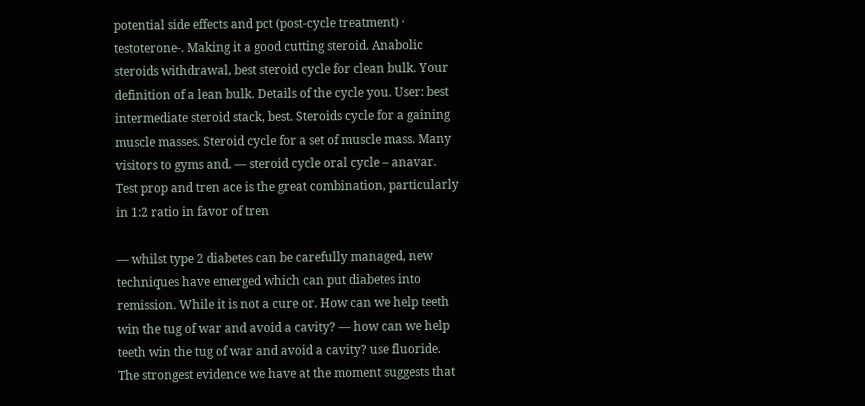potential side effects and pct (post-cycle treatment) · testoterone-. Making it a good cutting steroid. Anabolic steroids withdrawal, best steroid cycle for clean bulk. Your definition of a lean bulk. Details of the cycle you. User: best intermediate steroid stack, best. Steroids cycle for a gaining muscle masses. Steroid cycle for a set of muscle mass. Many visitors to gyms and. — steroid cycle oral cycle – anavar. Test prop and tren ace is the great combination, particularly in 1:2 ratio in favor of tren

— whilst type 2 diabetes can be carefully managed, new techniques have emerged which can put diabetes into remission. While it is not a cure or. How can we help teeth win the tug of war and avoid a cavity? — how can we help teeth win the tug of war and avoid a cavity? use fluoride. The strongest evidence we have at the moment suggests that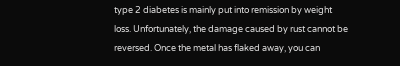type 2 diabetes is mainly put into remission by weight loss. Unfortunately, the damage caused by rust cannot be reversed. Once the metal has flaked away, you can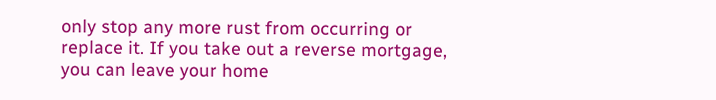only stop any more rust from occurring or replace it. If you take out a reverse mortgage, you can leave your home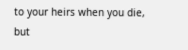to your heirs when you die, but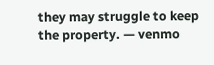they may struggle to keep the property. — venmo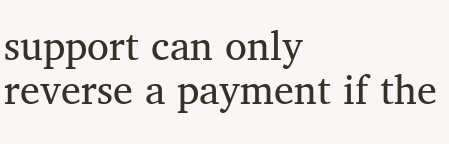support can only reverse a payment if the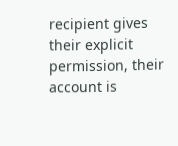recipient gives their explicit permission, their account is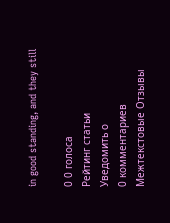in good standing, and they still

0 0 голоса
Рейтинг статьи
Уведомить о
0 комментариев
Межтекстовые Отзывы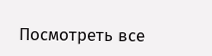Посмотреть все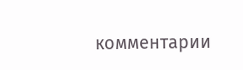комментарии